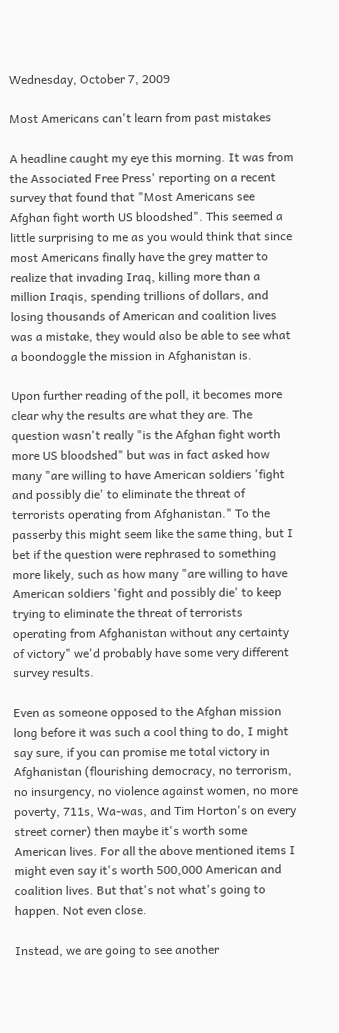Wednesday, October 7, 2009

Most Americans can't learn from past mistakes

A headline caught my eye this morning. It was from the Associated Free Press' reporting on a recent survey that found that "Most Americans see Afghan fight worth US bloodshed". This seemed a little surprising to me as you would think that since most Americans finally have the grey matter to realize that invading Iraq, killing more than a million Iraqis, spending trillions of dollars, and losing thousands of American and coalition lives was a mistake, they would also be able to see what a boondoggle the mission in Afghanistan is.

Upon further reading of the poll, it becomes more clear why the results are what they are. The question wasn't really "is the Afghan fight worth more US bloodshed" but was in fact asked how many "are willing to have American soldiers 'fight and possibly die' to eliminate the threat of terrorists operating from Afghanistan." To the passerby this might seem like the same thing, but I bet if the question were rephrased to something more likely, such as how many "are willing to have American soldiers 'fight and possibly die' to keep trying to eliminate the threat of terrorists operating from Afghanistan without any certainty of victory" we'd probably have some very different survey results.

Even as someone opposed to the Afghan mission long before it was such a cool thing to do, I might say sure, if you can promise me total victory in Afghanistan (flourishing democracy, no terrorism, no insurgency, no violence against women, no more poverty, 711s, Wa-was, and Tim Horton's on every street corner) then maybe it's worth some American lives. For all the above mentioned items I might even say it's worth 500,000 American and coalition lives. But that's not what's going to happen. Not even close.

Instead, we are going to see another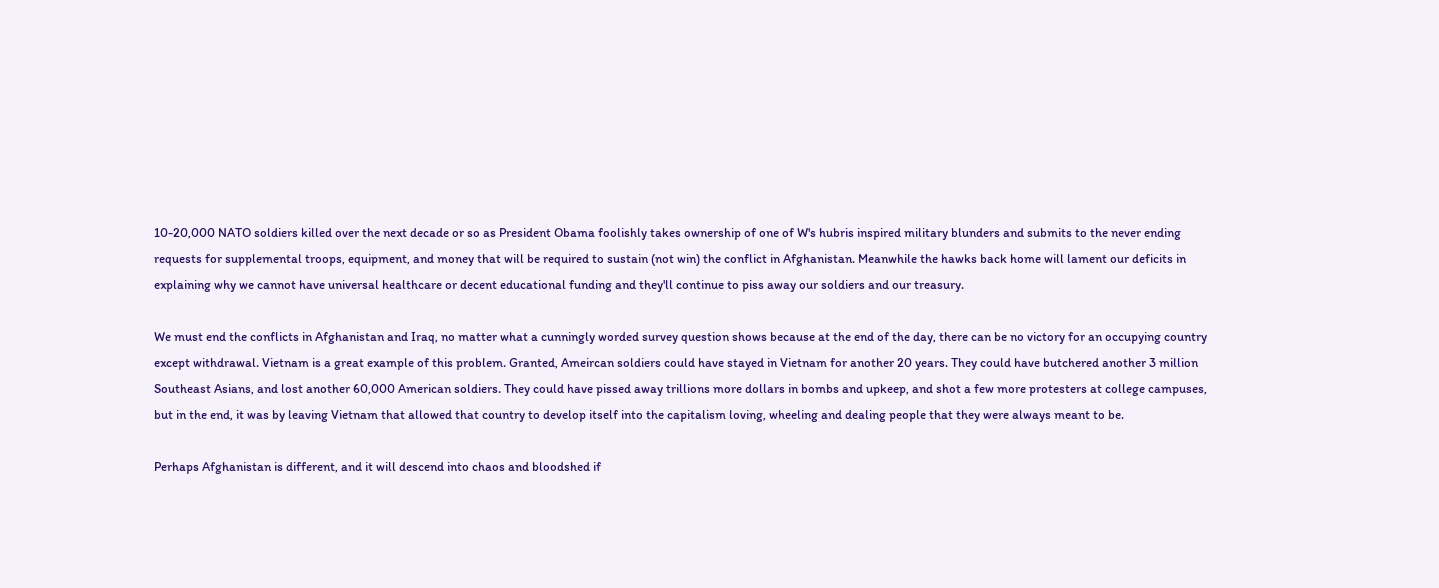10-20,000 NATO soldiers killed over the next decade or so as President Obama foolishly takes ownership of one of W's hubris inspired military blunders and submits to the never ending requests for supplemental troops, equipment, and money that will be required to sustain (not win) the conflict in Afghanistan. Meanwhile the hawks back home will lament our deficits in explaining why we cannot have universal healthcare or decent educational funding and they'll continue to piss away our soldiers and our treasury.

We must end the conflicts in Afghanistan and Iraq, no matter what a cunningly worded survey question shows because at the end of the day, there can be no victory for an occupying country except withdrawal. Vietnam is a great example of this problem. Granted, Ameircan soldiers could have stayed in Vietnam for another 20 years. They could have butchered another 3 million Southeast Asians, and lost another 60,000 American soldiers. They could have pissed away trillions more dollars in bombs and upkeep, and shot a few more protesters at college campuses, but in the end, it was by leaving Vietnam that allowed that country to develop itself into the capitalism loving, wheeling and dealing people that they were always meant to be.

Perhaps Afghanistan is different, and it will descend into chaos and bloodshed if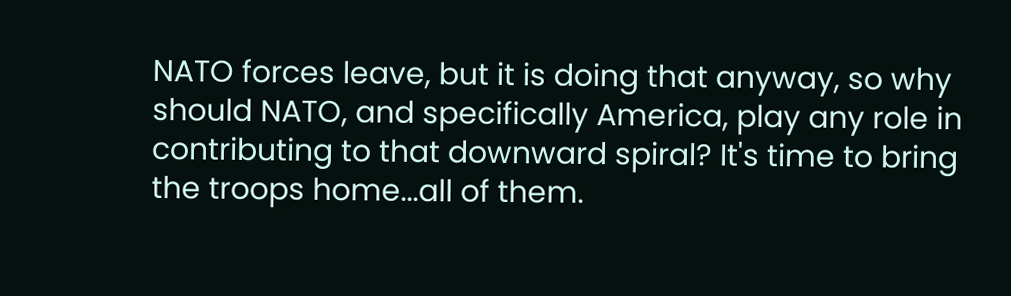NATO forces leave, but it is doing that anyway, so why should NATO, and specifically America, play any role in contributing to that downward spiral? It's time to bring the troops home...all of them.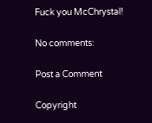Fuck you McChrystal!

No comments:

Post a Comment

Copyright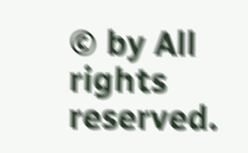© by All rights reserved.